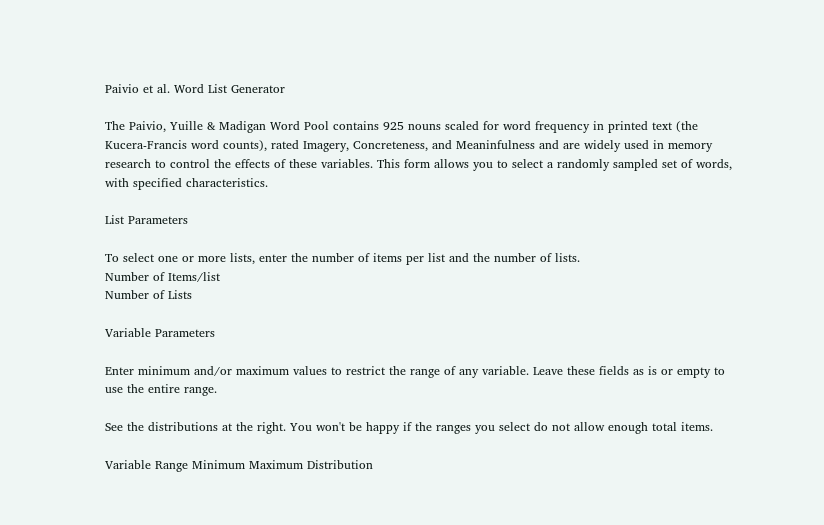Paivio et al. Word List Generator

The Paivio, Yuille & Madigan Word Pool contains 925 nouns scaled for word frequency in printed text (the Kucera-Francis word counts), rated Imagery, Concreteness, and Meaninfulness and are widely used in memory research to control the effects of these variables. This form allows you to select a randomly sampled set of words, with specified characteristics.

List Parameters

To select one or more lists, enter the number of items per list and the number of lists.
Number of Items/list
Number of Lists

Variable Parameters

Enter minimum and/or maximum values to restrict the range of any variable. Leave these fields as is or empty to use the entire range.

See the distributions at the right. You won't be happy if the ranges you select do not allow enough total items.

Variable Range Minimum Maximum Distribution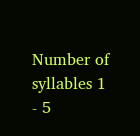Number of syllables 1 - 5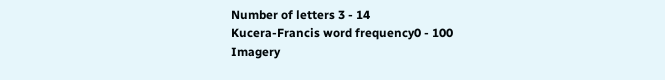Number of letters 3 - 14
Kucera-Francis word frequency0 - 100
Imagery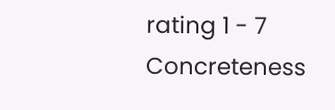rating 1 - 7
Concreteness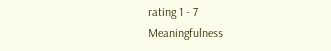rating 1 - 7
Meaningfulness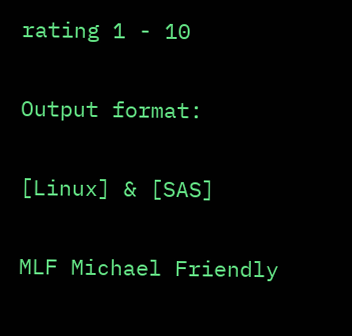rating 1 - 10

Output format:

[Linux] & [SAS]

MLF Michael Friendly